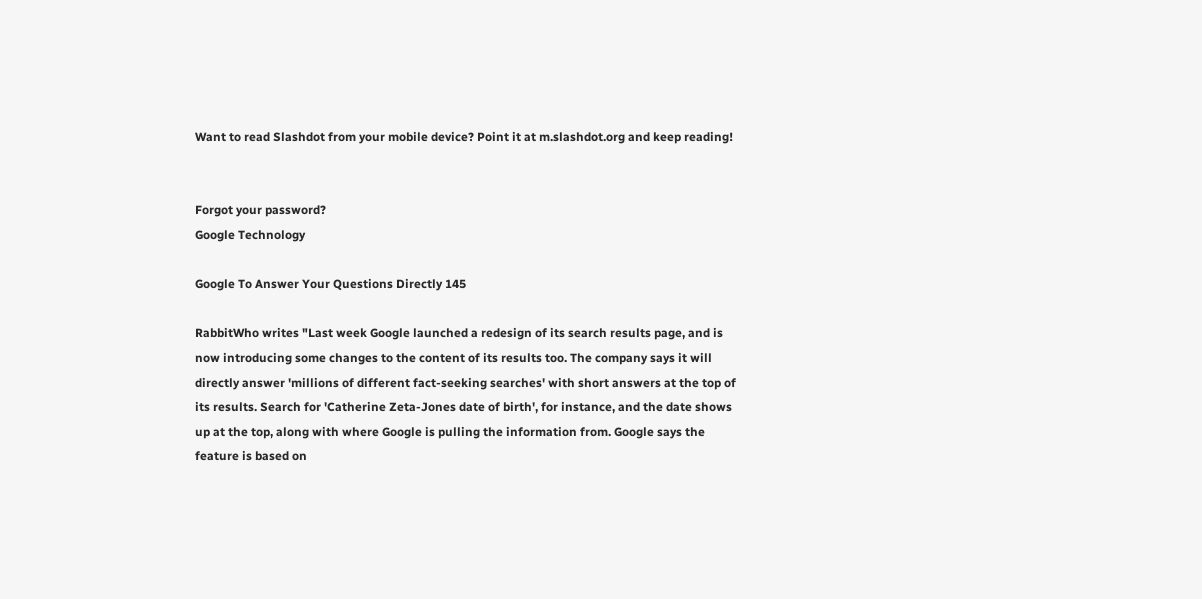Want to read Slashdot from your mobile device? Point it at m.slashdot.org and keep reading!


Forgot your password?
Google Technology

Google To Answer Your Questions Directly 145

RabbitWho writes "Last week Google launched a redesign of its search results page, and is now introducing some changes to the content of its results too. The company says it will directly answer 'millions of different fact-seeking searches' with short answers at the top of its results. Search for 'Catherine Zeta-Jones date of birth', for instance, and the date shows up at the top, along with where Google is pulling the information from. Google says the feature is based on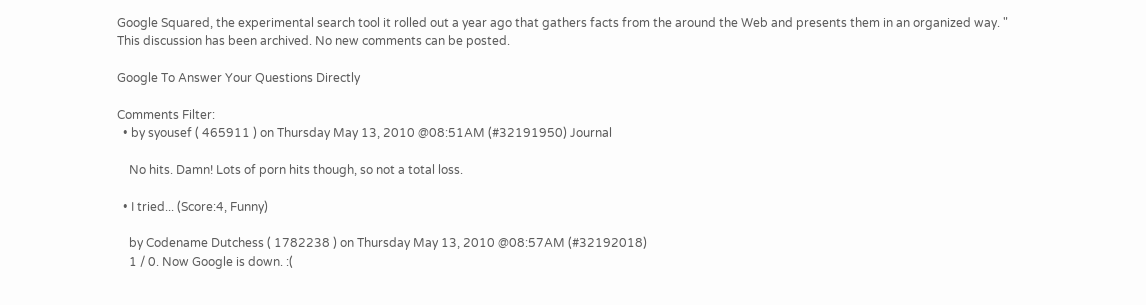Google Squared, the experimental search tool it rolled out a year ago that gathers facts from the around the Web and presents them in an organized way. "
This discussion has been archived. No new comments can be posted.

Google To Answer Your Questions Directly

Comments Filter:
  • by syousef ( 465911 ) on Thursday May 13, 2010 @08:51AM (#32191950) Journal

    No hits. Damn! Lots of porn hits though, so not a total loss.

  • I tried... (Score:4, Funny)

    by Codename Dutchess ( 1782238 ) on Thursday May 13, 2010 @08:57AM (#32192018)
    1 / 0. Now Google is down. :(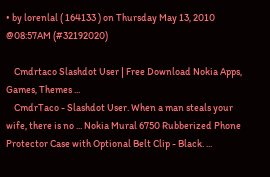• by lorenlal ( 164133 ) on Thursday May 13, 2010 @08:57AM (#32192020)

    Cmdrtaco Slashdot User | Free Download Nokia Apps, Games, Themes ...
    CmdrTaco - Slashdot User. When a man steals your wife, there is no ... Nokia Mural 6750 Rubberized Phone Protector Case with Optional Belt Clip - Black. ...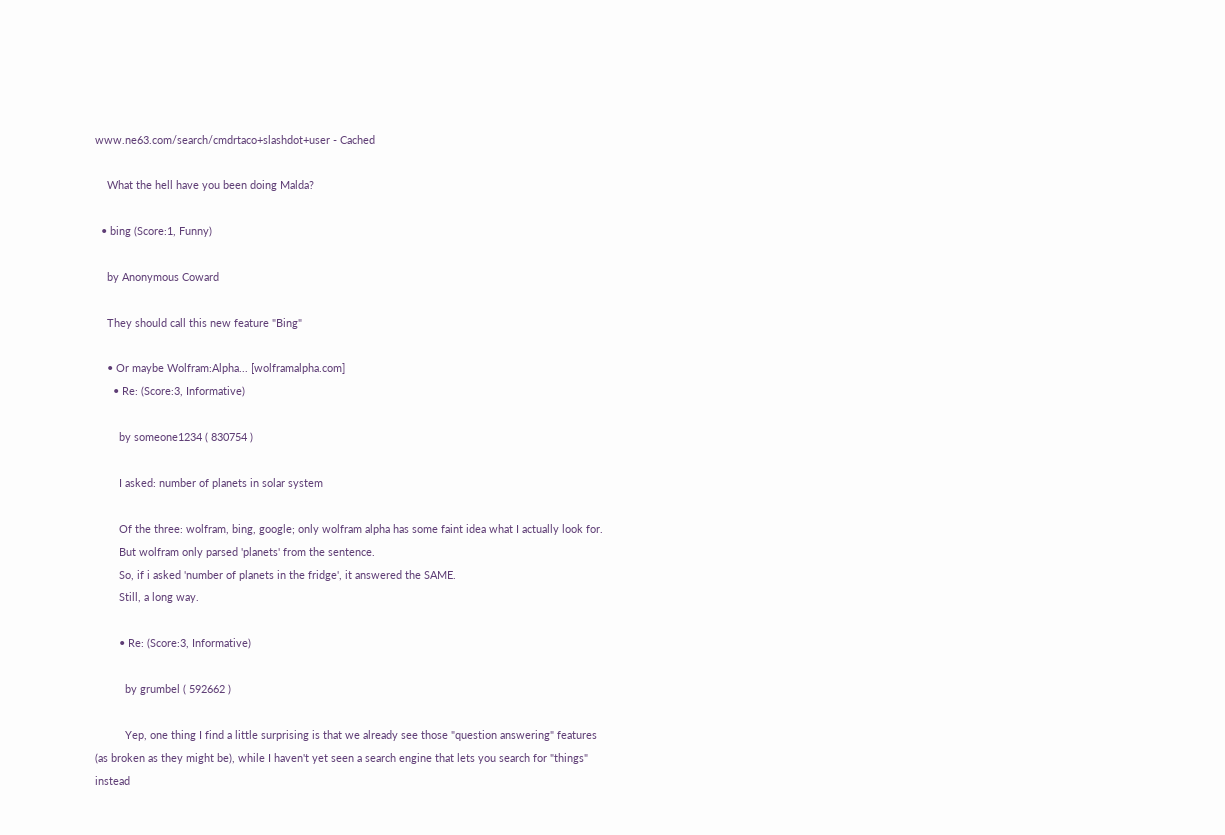www.ne63.com/search/cmdrtaco+slashdot+user - Cached

    What the hell have you been doing Malda?

  • bing (Score:1, Funny)

    by Anonymous Coward

    They should call this new feature "Bing"

    • Or maybe Wolfram:Alpha... [wolframalpha.com]
      • Re: (Score:3, Informative)

        by someone1234 ( 830754 )

        I asked: number of planets in solar system

        Of the three: wolfram, bing, google; only wolfram alpha has some faint idea what I actually look for.
        But wolfram only parsed 'planets' from the sentence.
        So, if i asked 'number of planets in the fridge', it answered the SAME.
        Still, a long way.

        • Re: (Score:3, Informative)

          by grumbel ( 592662 )

          Yep, one thing I find a little surprising is that we already see those "question answering" features (as broken as they might be), while I haven't yet seen a search engine that lets you search for "things" instead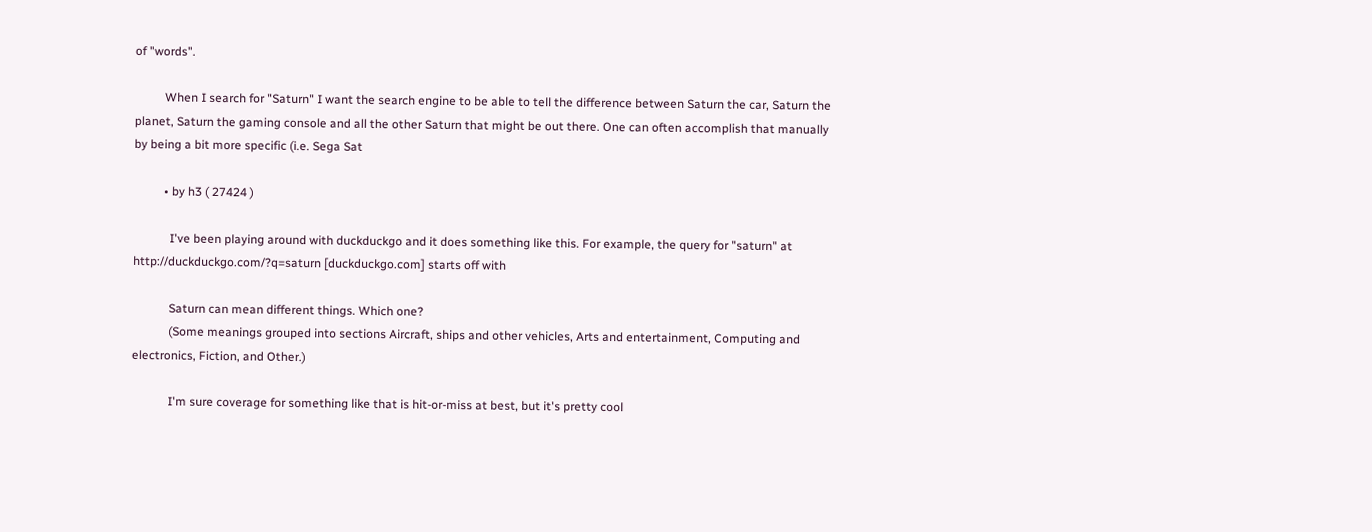of "words".

          When I search for "Saturn" I want the search engine to be able to tell the difference between Saturn the car, Saturn the planet, Saturn the gaming console and all the other Saturn that might be out there. One can often accomplish that manually by being a bit more specific (i.e. Sega Sat

          • by h3 ( 27424 )

            I've been playing around with duckduckgo and it does something like this. For example, the query for "saturn" at http://duckduckgo.com/?q=saturn [duckduckgo.com] starts off with

            Saturn can mean different things. Which one?
            (Some meanings grouped into sections Aircraft, ships and other vehicles, Arts and entertainment, Computing and electronics, Fiction, and Other.)

            I'm sure coverage for something like that is hit-or-miss at best, but it's pretty cool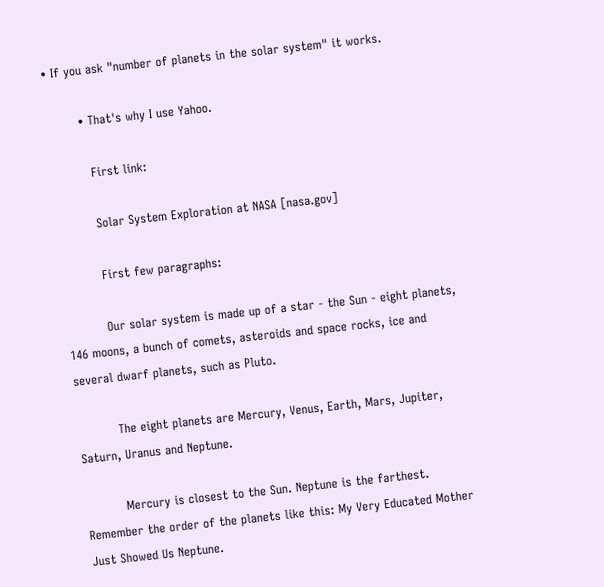• If you ask "number of planets in the solar system" it works.

        • That's why I use Yahoo.

          First link:

          Solar System Exploration at NASA [nasa.gov]

          First few paragraphs:

          Our solar system is made up of a star - the Sun - eight planets, 146 moons, a bunch of comets, asteroids and space rocks, ice and several dwarf planets, such as Pluto.

          The eight planets are Mercury, Venus, Earth, Mars, Jupiter, Saturn, Uranus and Neptune.

          Mercury is closest to the Sun. Neptune is the farthest. Remember the order of the planets like this: My Very Educated Mother Just Showed Us Neptune.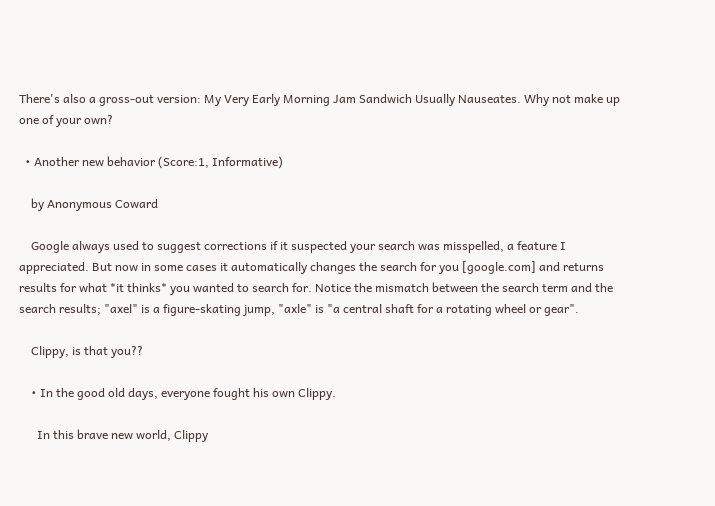There's also a gross-out version: My Very Early Morning Jam Sandwich Usually Nauseates. Why not make up one of your own?

  • Another new behavior (Score:1, Informative)

    by Anonymous Coward

    Google always used to suggest corrections if it suspected your search was misspelled, a feature I appreciated. But now in some cases it automatically changes the search for you [google.com] and returns results for what *it thinks* you wanted to search for. Notice the mismatch between the search term and the search results; "axel" is a figure-skating jump, "axle" is "a central shaft for a rotating wheel or gear".

    Clippy, is that you??

    • In the good old days, everyone fought his own Clippy.

      In this brave new world, Clippy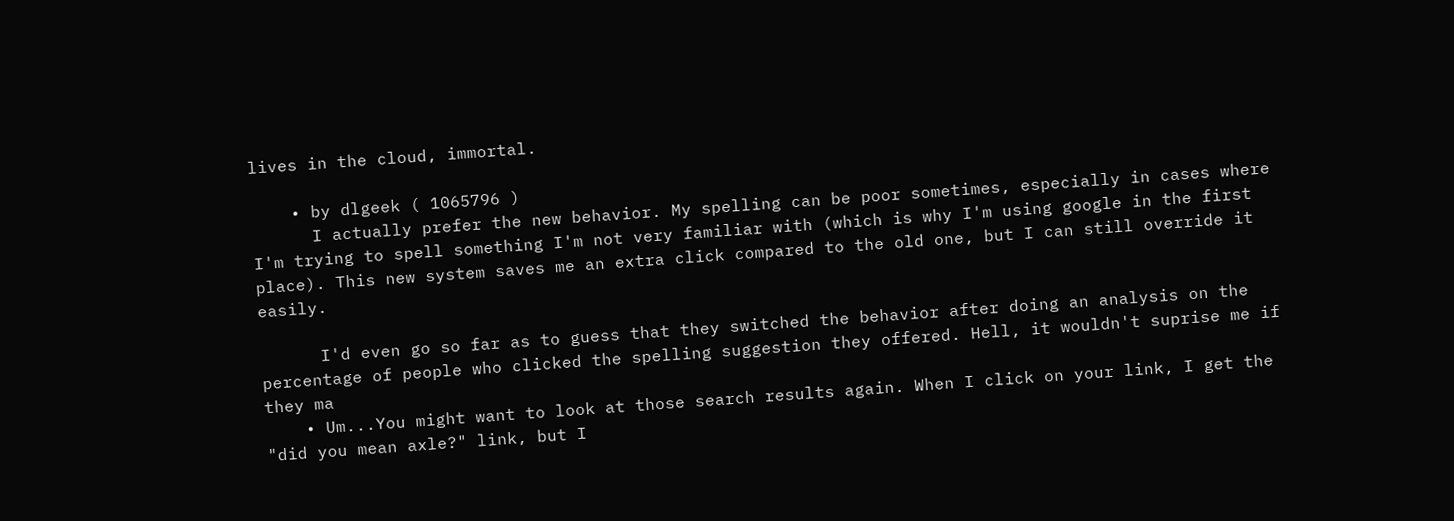lives in the cloud, immortal.

    • by dlgeek ( 1065796 )
      I actually prefer the new behavior. My spelling can be poor sometimes, especially in cases where I'm trying to spell something I'm not very familiar with (which is why I'm using google in the first place). This new system saves me an extra click compared to the old one, but I can still override it easily.

      I'd even go so far as to guess that they switched the behavior after doing an analysis on the percentage of people who clicked the spelling suggestion they offered. Hell, it wouldn't suprise me if they ma
    • Um...You might want to look at those search results again. When I click on your link, I get the "did you mean axle?" link, but I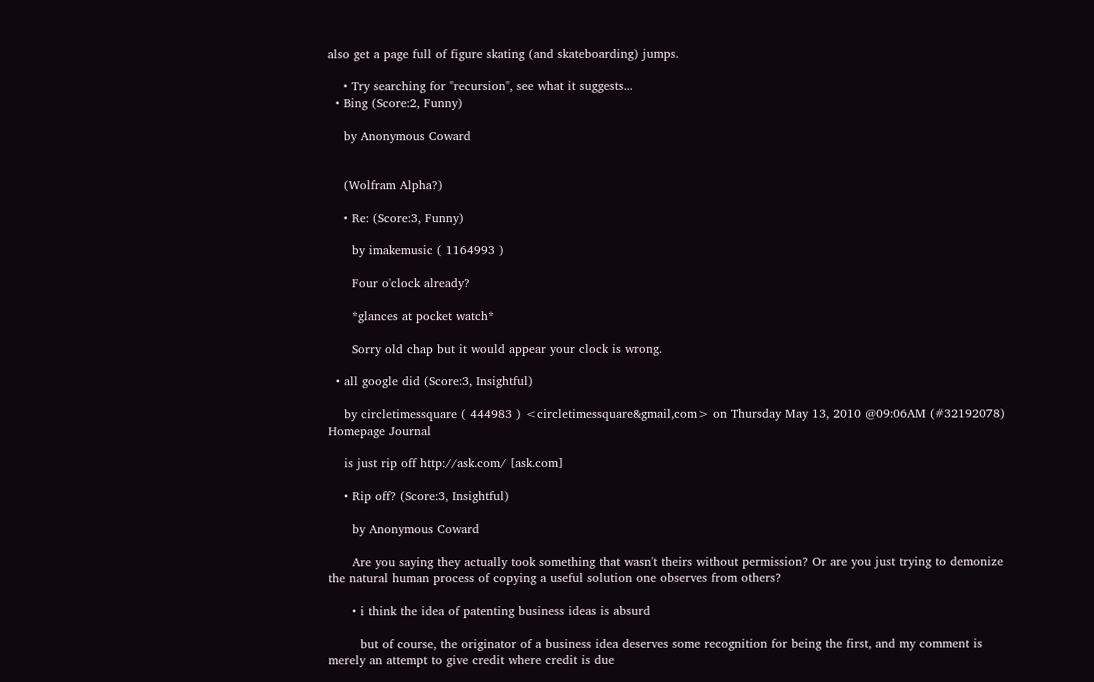also get a page full of figure skating (and skateboarding) jumps.

    • Try searching for "recursion", see what it suggests...
  • Bing (Score:2, Funny)

    by Anonymous Coward


    (Wolfram Alpha?)

    • Re: (Score:3, Funny)

      by imakemusic ( 1164993 )

      Four o'clock already?

      *glances at pocket watch*

      Sorry old chap but it would appear your clock is wrong.

  • all google did (Score:3, Insightful)

    by circletimessquare ( 444983 ) <circletimessquare&gmail,com> on Thursday May 13, 2010 @09:06AM (#32192078) Homepage Journal

    is just rip off http://ask.com/ [ask.com]

    • Rip off? (Score:3, Insightful)

      by Anonymous Coward

      Are you saying they actually took something that wasn't theirs without permission? Or are you just trying to demonize the natural human process of copying a useful solution one observes from others?

      • i think the idea of patenting business ideas is absurd

        but of course, the originator of a business idea deserves some recognition for being the first, and my comment is merely an attempt to give credit where credit is due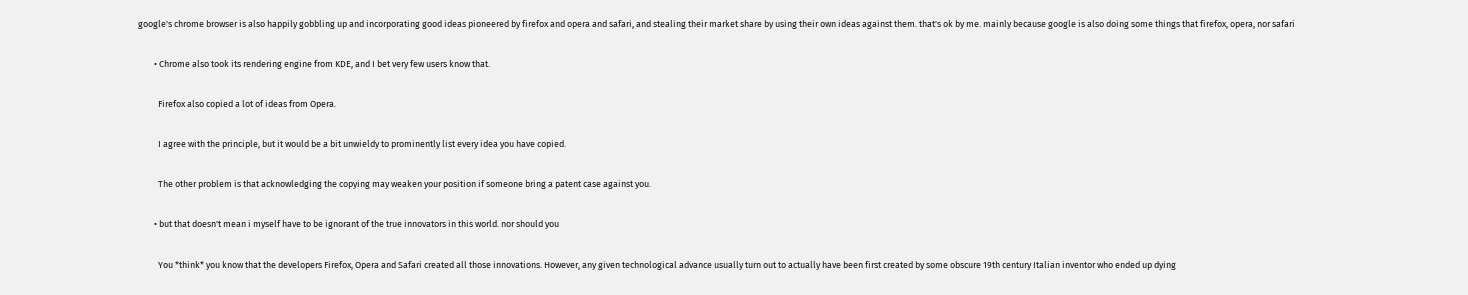google's chrome browser is also happily gobbling up and incorporating good ideas pioneered by firefox and opera and safari, and stealing their market share by using their own ideas against them. that's ok by me. mainly because google is also doing some things that firefox, opera, nor safari

        • Chrome also took its rendering engine from KDE, and I bet very few users know that.

          Firefox also copied a lot of ideas from Opera.

          I agree with the principle, but it would be a bit unwieldy to prominently list every idea you have copied.

          The other problem is that acknowledging the copying may weaken your position if someone bring a patent case against you.

        • but that doesn't mean i myself have to be ignorant of the true innovators in this world. nor should you

          You *think* you know that the developers Firefox, Opera and Safari created all those innovations. However, any given technological advance usually turn out to actually have been first created by some obscure 19th century Italian inventor who ended up dying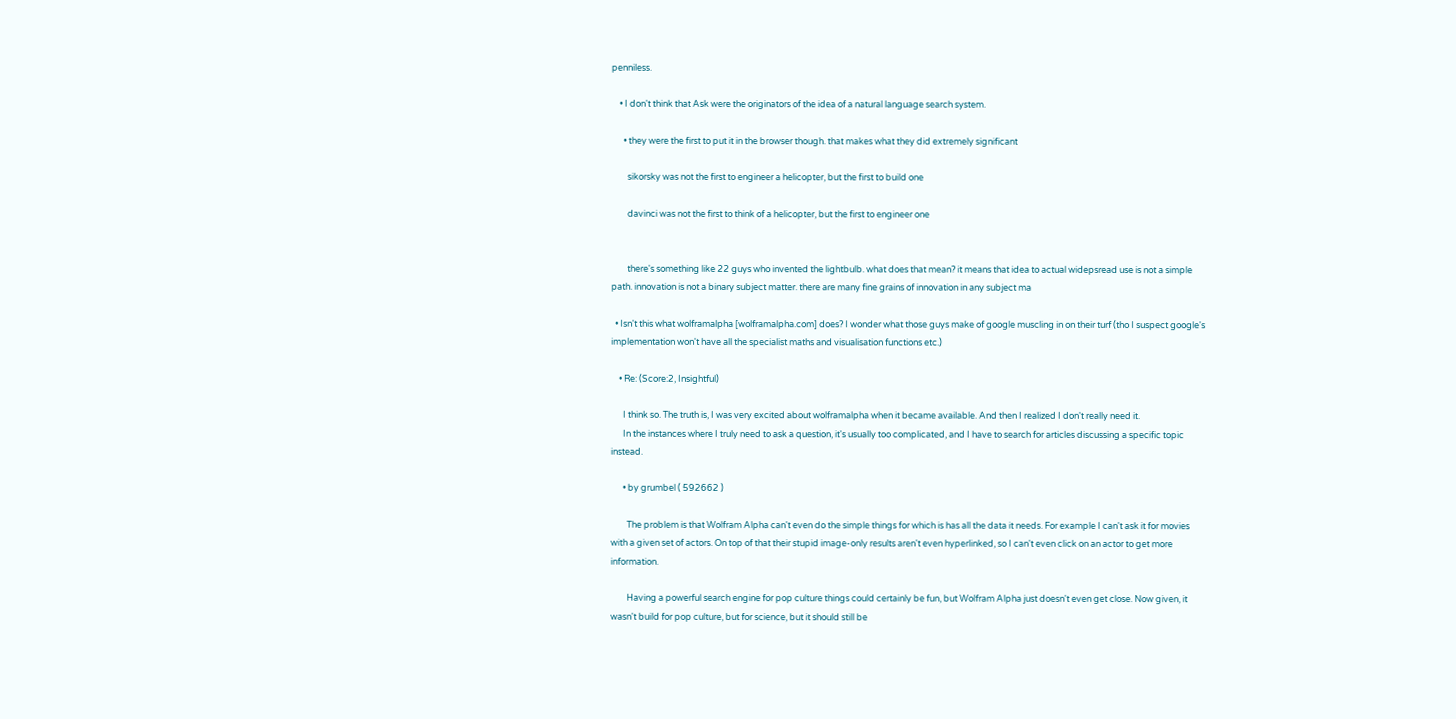penniless.

    • I don't think that Ask were the originators of the idea of a natural language search system.

      • they were the first to put it in the browser though. that makes what they did extremely significant

        sikorsky was not the first to engineer a helicopter, but the first to build one

        davinci was not the first to think of a helicopter, but the first to engineer one


        there's something like 22 guys who invented the lightbulb. what does that mean? it means that idea to actual widepsread use is not a simple path. innovation is not a binary subject matter. there are many fine grains of innovation in any subject ma

  • Isn't this what wolframalpha [wolframalpha.com] does? I wonder what those guys make of google muscling in on their turf (tho I suspect google's implementation won't have all the specialist maths and visualisation functions etc.)

    • Re: (Score:2, Insightful)

      I think so. The truth is, I was very excited about wolframalpha when it became available. And then I realized I don't really need it.
      In the instances where I truly need to ask a question, it's usually too complicated, and I have to search for articles discussing a specific topic instead.

      • by grumbel ( 592662 )

        The problem is that Wolfram Alpha can't even do the simple things for which is has all the data it needs. For example I can't ask it for movies with a given set of actors. On top of that their stupid image-only results aren't even hyperlinked, so I can't even click on an actor to get more information.

        Having a powerful search engine for pop culture things could certainly be fun, but Wolfram Alpha just doesn't even get close. Now given, it wasn't build for pop culture, but for science, but it should still be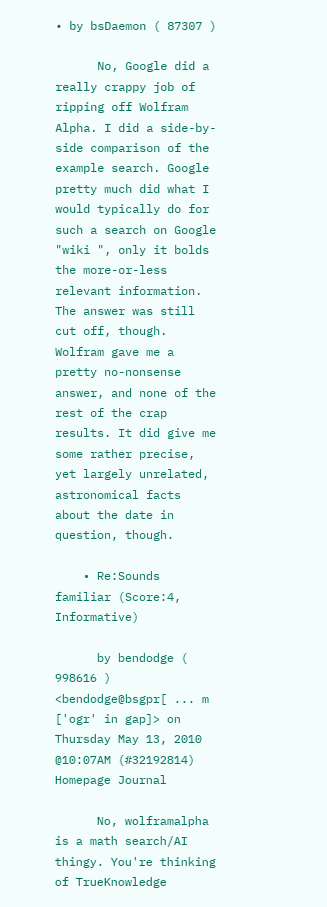• by bsDaemon ( 87307 )

      No, Google did a really crappy job of ripping off Wolfram Alpha. I did a side-by-side comparison of the example search. Google pretty much did what I would typically do for such a search on Google "wiki ", only it bolds the more-or-less relevant information. The answer was still cut off, though. Wolfram gave me a pretty no-nonsense answer, and none of the rest of the crap results. It did give me some rather precise, yet largely unrelated, astronomical facts about the date in question, though.

    • Re:Sounds familiar (Score:4, Informative)

      by bendodge ( 998616 ) <bendodge@bsgpr[ ... m ['ogr' in gap]> on Thursday May 13, 2010 @10:07AM (#32192814) Homepage Journal

      No, wolframalpha is a math search/AI thingy. You're thinking of TrueKnowledge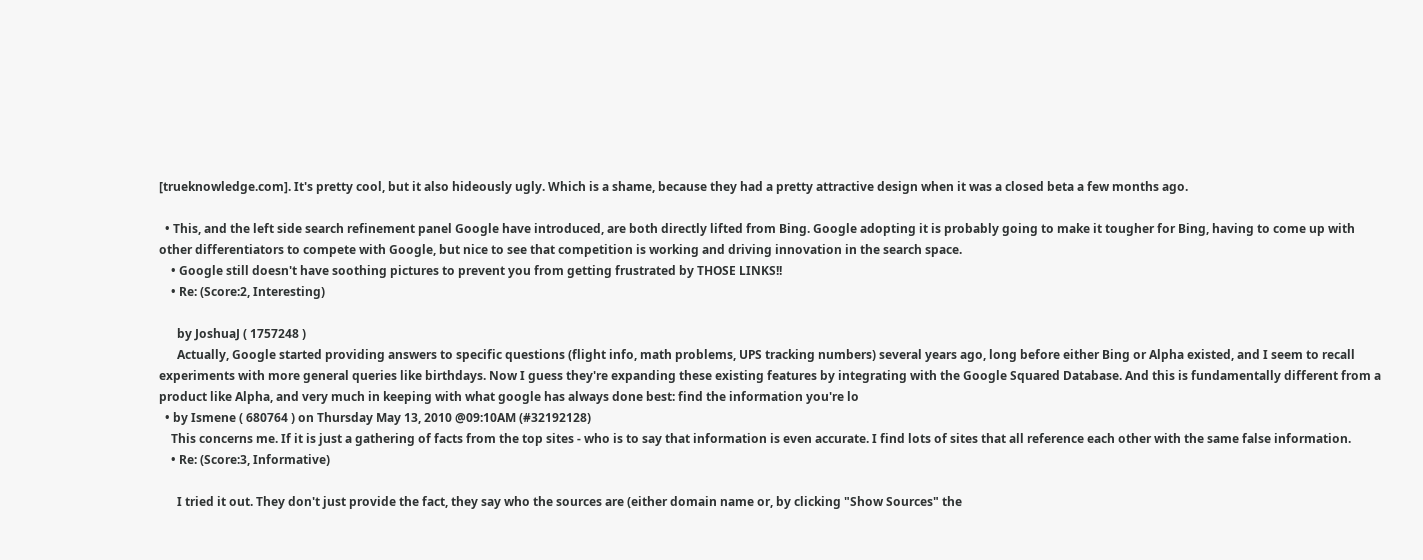[trueknowledge.com]. It's pretty cool, but it also hideously ugly. Which is a shame, because they had a pretty attractive design when it was a closed beta a few months ago.

  • This, and the left side search refinement panel Google have introduced, are both directly lifted from Bing. Google adopting it is probably going to make it tougher for Bing, having to come up with other differentiators to compete with Google, but nice to see that competition is working and driving innovation in the search space.
    • Google still doesn't have soothing pictures to prevent you from getting frustrated by THOSE LINKS!!
    • Re: (Score:2, Interesting)

      by JoshuaJ ( 1757248 )
      Actually, Google started providing answers to specific questions (flight info, math problems, UPS tracking numbers) several years ago, long before either Bing or Alpha existed, and I seem to recall experiments with more general queries like birthdays. Now I guess they're expanding these existing features by integrating with the Google Squared Database. And this is fundamentally different from a product like Alpha, and very much in keeping with what google has always done best: find the information you're lo
  • by Ismene ( 680764 ) on Thursday May 13, 2010 @09:10AM (#32192128)
    This concerns me. If it is just a gathering of facts from the top sites - who is to say that information is even accurate. I find lots of sites that all reference each other with the same false information.
    • Re: (Score:3, Informative)

      I tried it out. They don't just provide the fact, they say who the sources are (either domain name or, by clicking "Show Sources" the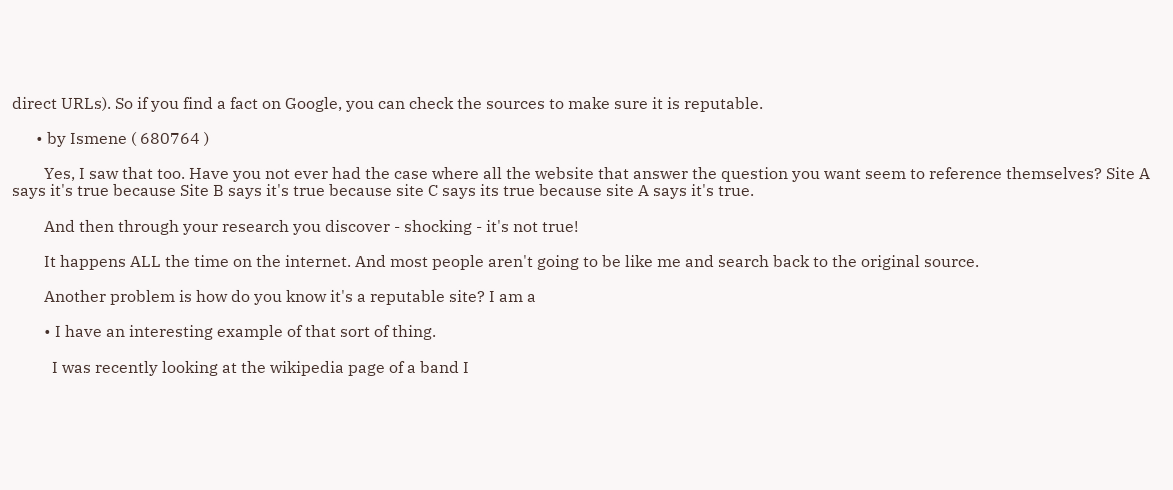direct URLs). So if you find a fact on Google, you can check the sources to make sure it is reputable.

      • by Ismene ( 680764 )

        Yes, I saw that too. Have you not ever had the case where all the website that answer the question you want seem to reference themselves? Site A says it's true because Site B says it's true because site C says its true because site A says it's true.

        And then through your research you discover - shocking - it's not true!

        It happens ALL the time on the internet. And most people aren't going to be like me and search back to the original source.

        Another problem is how do you know it's a reputable site? I am a

        • I have an interesting example of that sort of thing.

          I was recently looking at the wikipedia page of a band I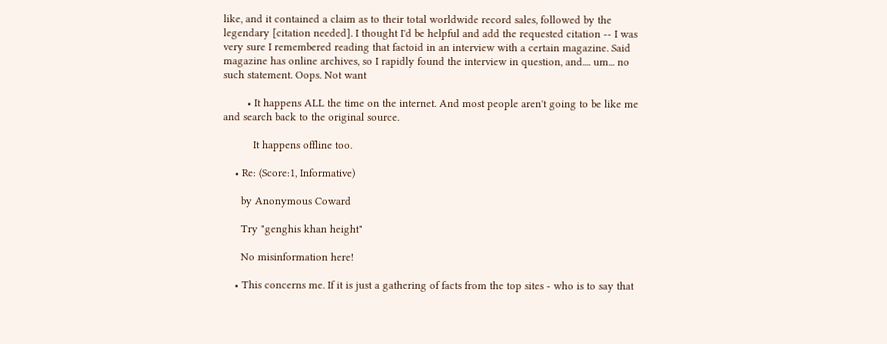like, and it contained a claim as to their total worldwide record sales, followed by the legendary [citation needed]. I thought I'd be helpful and add the requested citation -- I was very sure I remembered reading that factoid in an interview with a certain magazine. Said magazine has online archives, so I rapidly found the interview in question, and.... um... no such statement. Oops. Not want

        • It happens ALL the time on the internet. And most people aren't going to be like me and search back to the original source.

          It happens offline too.

    • Re: (Score:1, Informative)

      by Anonymous Coward

      Try "genghis khan height"

      No misinformation here!

    • This concerns me. If it is just a gathering of facts from the top sites - who is to say that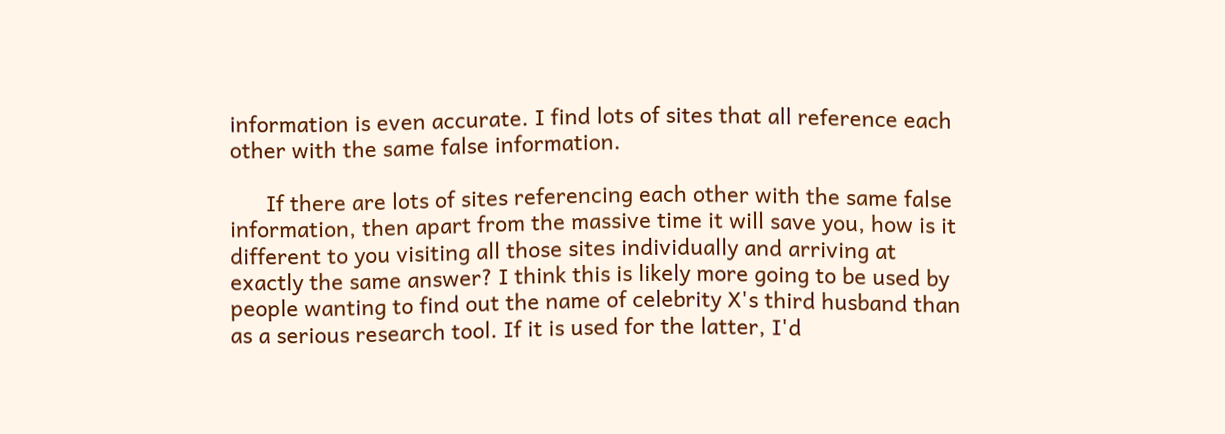information is even accurate. I find lots of sites that all reference each other with the same false information.

      If there are lots of sites referencing each other with the same false information, then apart from the massive time it will save you, how is it different to you visiting all those sites individually and arriving at exactly the same answer? I think this is likely more going to be used by people wanting to find out the name of celebrity X's third husband than as a serious research tool. If it is used for the latter, I'd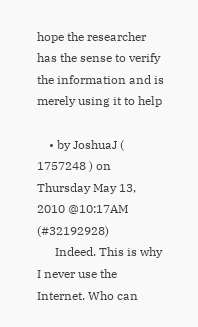hope the researcher has the sense to verify the information and is merely using it to help

    • by JoshuaJ ( 1757248 ) on Thursday May 13, 2010 @10:17AM (#32192928)
      Indeed. This is why I never use the Internet. Who can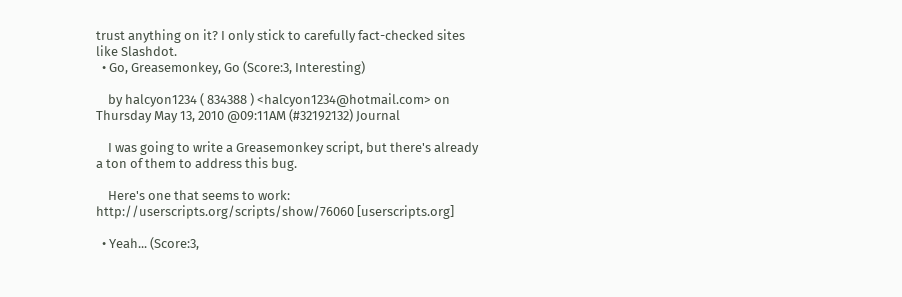trust anything on it? I only stick to carefully fact-checked sites like Slashdot.
  • Go, Greasemonkey, Go (Score:3, Interesting)

    by halcyon1234 ( 834388 ) <halcyon1234@hotmail.com> on Thursday May 13, 2010 @09:11AM (#32192132) Journal

    I was going to write a Greasemonkey script, but there's already a ton of them to address this bug.

    Here's one that seems to work: http://userscripts.org/scripts/show/76060 [userscripts.org]

  • Yeah... (Score:3,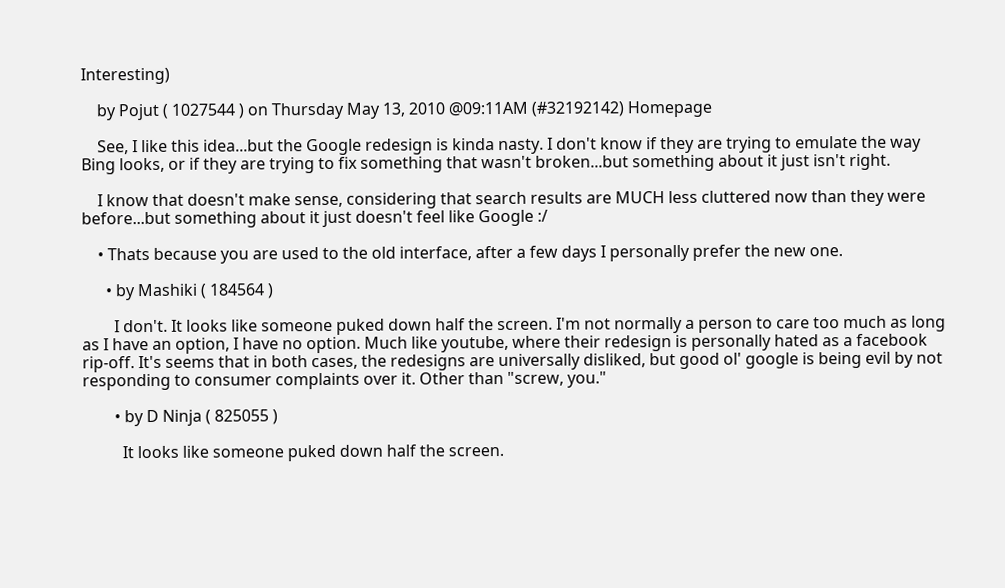Interesting)

    by Pojut ( 1027544 ) on Thursday May 13, 2010 @09:11AM (#32192142) Homepage

    See, I like this idea...but the Google redesign is kinda nasty. I don't know if they are trying to emulate the way Bing looks, or if they are trying to fix something that wasn't broken...but something about it just isn't right.

    I know that doesn't make sense, considering that search results are MUCH less cluttered now than they were before...but something about it just doesn't feel like Google :/

    • Thats because you are used to the old interface, after a few days I personally prefer the new one.

      • by Mashiki ( 184564 )

        I don't. It looks like someone puked down half the screen. I'm not normally a person to care too much as long as I have an option, I have no option. Much like youtube, where their redesign is personally hated as a facebook rip-off. It's seems that in both cases, the redesigns are universally disliked, but good ol' google is being evil by not responding to consumer complaints over it. Other than "screw, you."

        • by D Ninja ( 825055 )

          It looks like someone puked down half the screen.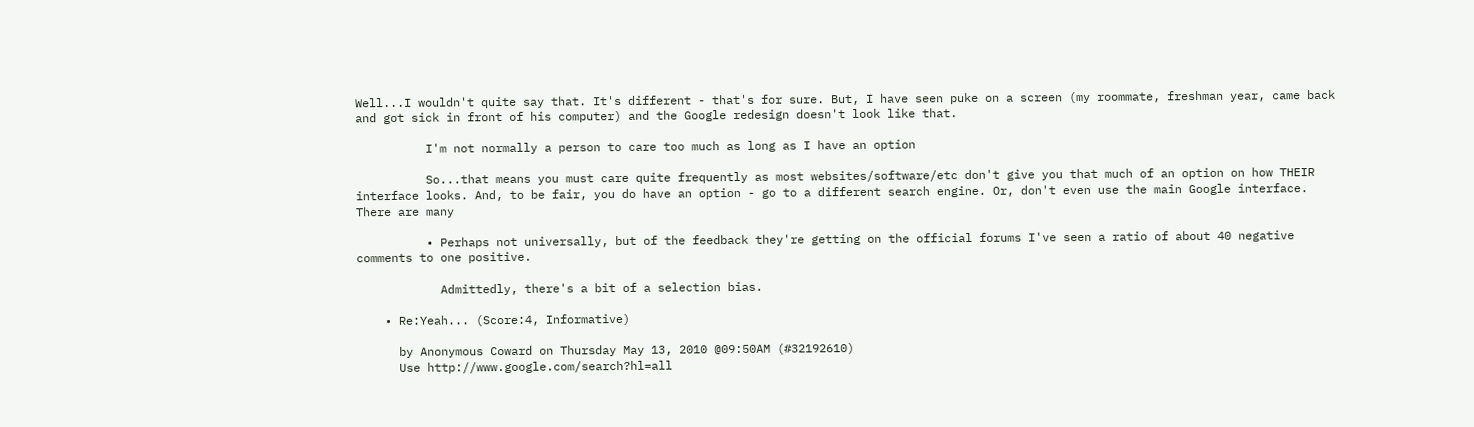Well...I wouldn't quite say that. It's different - that's for sure. But, I have seen puke on a screen (my roommate, freshman year, came back and got sick in front of his computer) and the Google redesign doesn't look like that.

          I'm not normally a person to care too much as long as I have an option

          So...that means you must care quite frequently as most websites/software/etc don't give you that much of an option on how THEIR interface looks. And, to be fair, you do have an option - go to a different search engine. Or, don't even use the main Google interface. There are many

          • Perhaps not universally, but of the feedback they're getting on the official forums I've seen a ratio of about 40 negative comments to one positive.

            Admittedly, there's a bit of a selection bias.

    • Re:Yeah... (Score:4, Informative)

      by Anonymous Coward on Thursday May 13, 2010 @09:50AM (#32192610)
      Use http://www.google.com/search?hl=all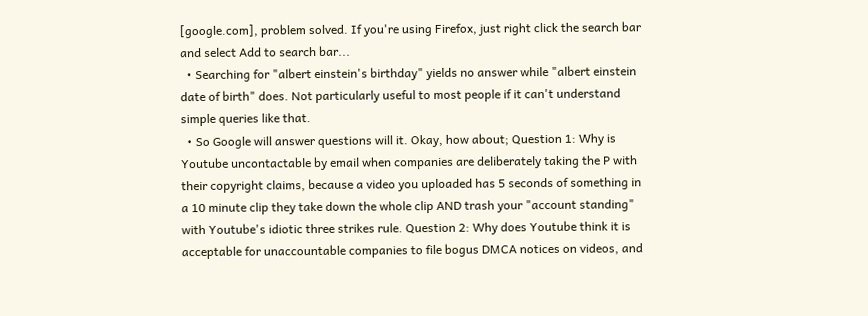[google.com], problem solved. If you're using Firefox, just right click the search bar and select Add to search bar...
  • Searching for "albert einstein's birthday" yields no answer while "albert einstein date of birth" does. Not particularly useful to most people if it can't understand simple queries like that.
  • So Google will answer questions will it. Okay, how about; Question 1: Why is Youtube uncontactable by email when companies are deliberately taking the P with their copyright claims, because a video you uploaded has 5 seconds of something in a 10 minute clip they take down the whole clip AND trash your "account standing" with Youtube's idiotic three strikes rule. Question 2: Why does Youtube think it is acceptable for unaccountable companies to file bogus DMCA notices on videos, and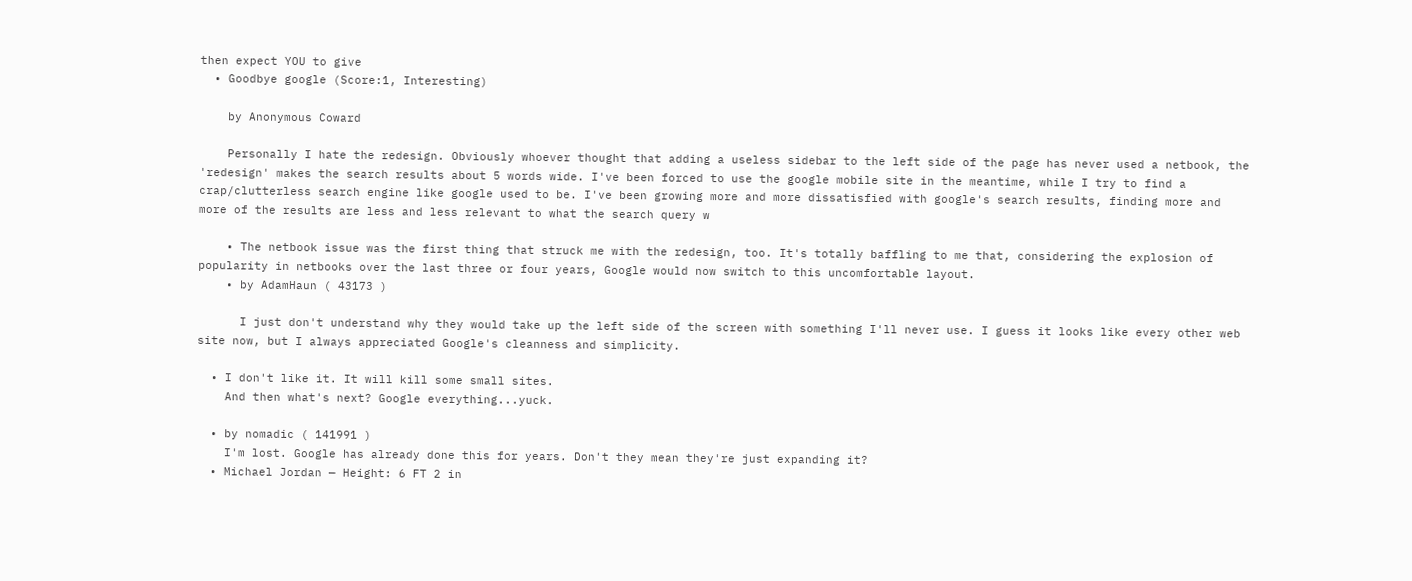then expect YOU to give
  • Goodbye google (Score:1, Interesting)

    by Anonymous Coward

    Personally I hate the redesign. Obviously whoever thought that adding a useless sidebar to the left side of the page has never used a netbook, the 'redesign' makes the search results about 5 words wide. I've been forced to use the google mobile site in the meantime, while I try to find a crap/clutterless search engine like google used to be. I've been growing more and more dissatisfied with google's search results, finding more and more of the results are less and less relevant to what the search query w

    • The netbook issue was the first thing that struck me with the redesign, too. It's totally baffling to me that, considering the explosion of popularity in netbooks over the last three or four years, Google would now switch to this uncomfortable layout.
    • by AdamHaun ( 43173 )

      I just don't understand why they would take up the left side of the screen with something I'll never use. I guess it looks like every other web site now, but I always appreciated Google's cleanness and simplicity.

  • I don't like it. It will kill some small sites.
    And then what's next? Google everything...yuck.

  • by nomadic ( 141991 )
    I'm lost. Google has already done this for years. Don't they mean they're just expanding it?
  • Michael Jordan — Height: 6 FT 2 in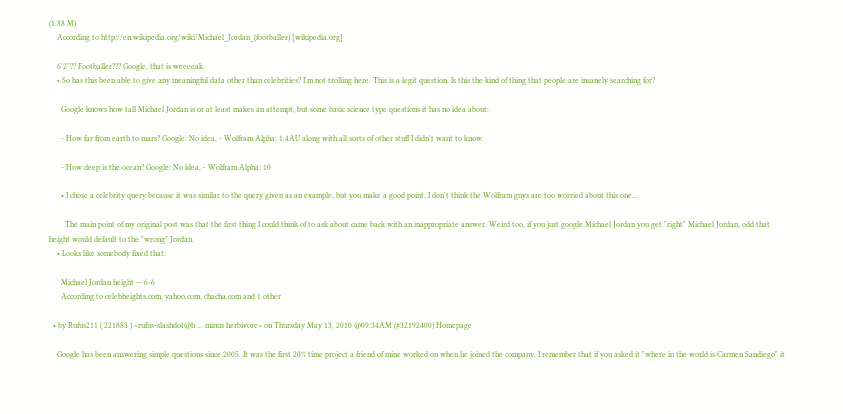(1.88 M)
    According to http://en.wikipedia.org/wiki/Michael_Jordan_(footballer) [wikipedia.org]

    6'2"?? Footballer??? Google, that is weeeeak.
    • So has this been able to give any meaningful data other than celebrities? I'm not trolling here. This is a legit question. Is this the kind of thing that people are insanely searching for?

      Google knows how tall Michael Jordan is or at least makes an attempt, but some basic science type questions it has no idea about:

      - How far from earth to mars? Google: No idea, - Wolfram Alpha: 1.4AU along with all sorts of other stuff I didn't want to know.

      - How deep is the ocean? Google: No idea, - Wolfram Alpha: 10

      • I chose a celebrity query because it was similar to the query given as an example, but you make a good point. I don't think the Wolfram guys are too worried about this one...

        The main point of my original post was that the first thing I could think of to ask about came back with an inappropriate answer. Weird too, if you just google Michael Jordan you get "right" Michael Jordan, odd that height would default to the "wrong" Jordan.
    • Looks like somebody fixed that:

      Michael Jordan height — 6-6
      According to celebheights.com, yahoo.com, chacha.com and 1 other

  • by Rufus211 ( 221883 ) <rufus-slashdot@h ... minus herbivore> on Thursday May 13, 2010 @09:34AM (#32192400) Homepage

    Google has been answering simple questions since 2005. It was the first 20% time project a friend of mine worked on when he joined the company. I remember that if you asked it "where in the world is Carmen Sandiego" it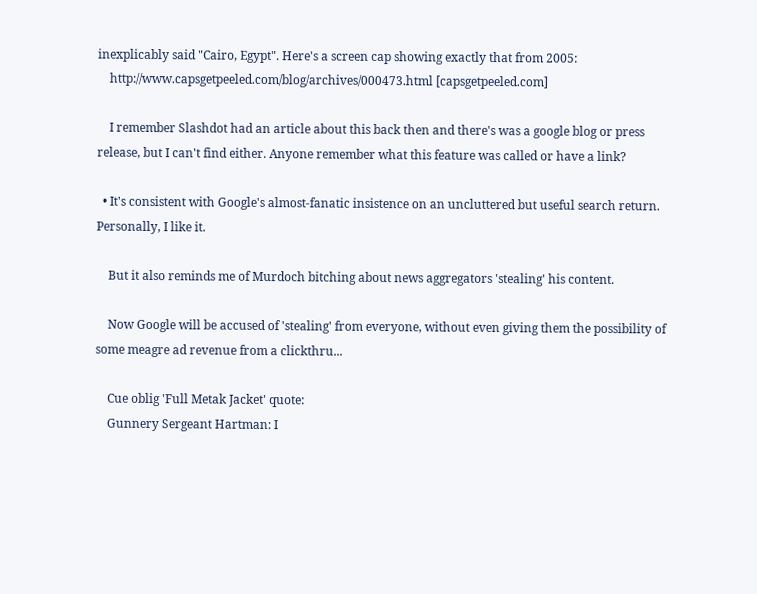inexplicably said "Cairo, Egypt". Here's a screen cap showing exactly that from 2005:
    http://www.capsgetpeeled.com/blog/archives/000473.html [capsgetpeeled.com]

    I remember Slashdot had an article about this back then and there's was a google blog or press release, but I can't find either. Anyone remember what this feature was called or have a link?

  • It's consistent with Google's almost-fanatic insistence on an uncluttered but useful search return. Personally, I like it.

    But it also reminds me of Murdoch bitching about news aggregators 'stealing' his content.

    Now Google will be accused of 'stealing' from everyone, without even giving them the possibility of some meagre ad revenue from a clickthru...

    Cue oblig 'Full Metak Jacket' quote:
    Gunnery Sergeant Hartman: I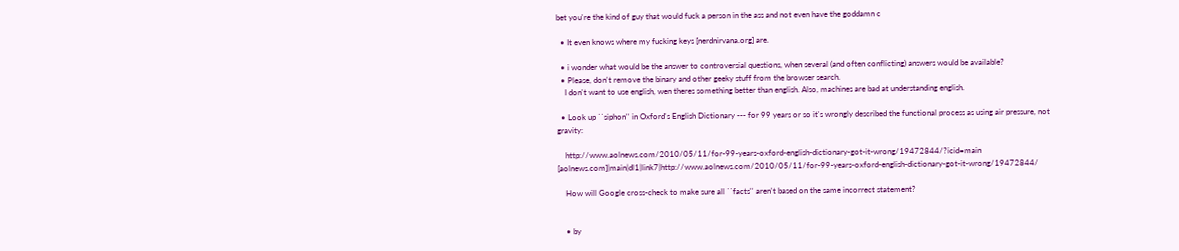bet you're the kind of guy that would fuck a person in the ass and not even have the goddamn c

  • It even knows where my fucking keys [nerdnirvana.org] are.

  • i wonder what would be the answer to controversial questions, when several (and often conflicting) answers would be available?
  • Please, don't remove the binary and other geeky stuff from the browser search.
    I don't want to use english, wen theres something better than english. Also, machines are bad at understanding english.

  • Look up ``siphon'' in Oxford's English Dictionary --- for 99 years or so it's wrongly described the functional process as using air pressure, not gravity:

    http://www.aolnews.com/2010/05/11/for-99-years-oxford-english-dictionary-got-it-wrong/19472844/?icid=main [aolnews.com]|main|dl1|link7|http://www.aolnews.com/2010/05/11/for-99-years-oxford-english-dictionary-got-it-wrong/19472844/

    How will Google cross-check to make sure all ``facts'' aren't based on the same incorrect statement?


    • by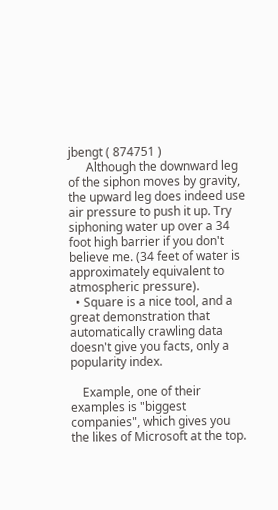jbengt ( 874751 )
      Although the downward leg of the siphon moves by gravity, the upward leg does indeed use air pressure to push it up. Try siphoning water up over a 34 foot high barrier if you don't believe me. (34 feet of water is approximately equivalent to atmospheric pressure).
  • Square is a nice tool, and a great demonstration that automatically crawling data doesn't give you facts, only a popularity index.

    Example, one of their examples is "biggest companies", which gives you the likes of Microsoft at the top.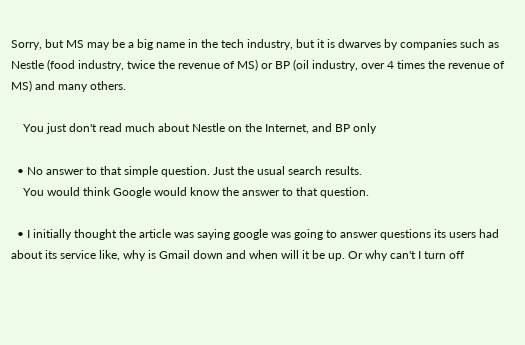Sorry, but MS may be a big name in the tech industry, but it is dwarves by companies such as Nestle (food industry, twice the revenue of MS) or BP (oil industry, over 4 times the revenue of MS) and many others.

    You just don't read much about Nestle on the Internet, and BP only

  • No answer to that simple question. Just the usual search results.
    You would think Google would know the answer to that question.

  • I initially thought the article was saying google was going to answer questions its users had about its service like, why is Gmail down and when will it be up. Or why can't I turn off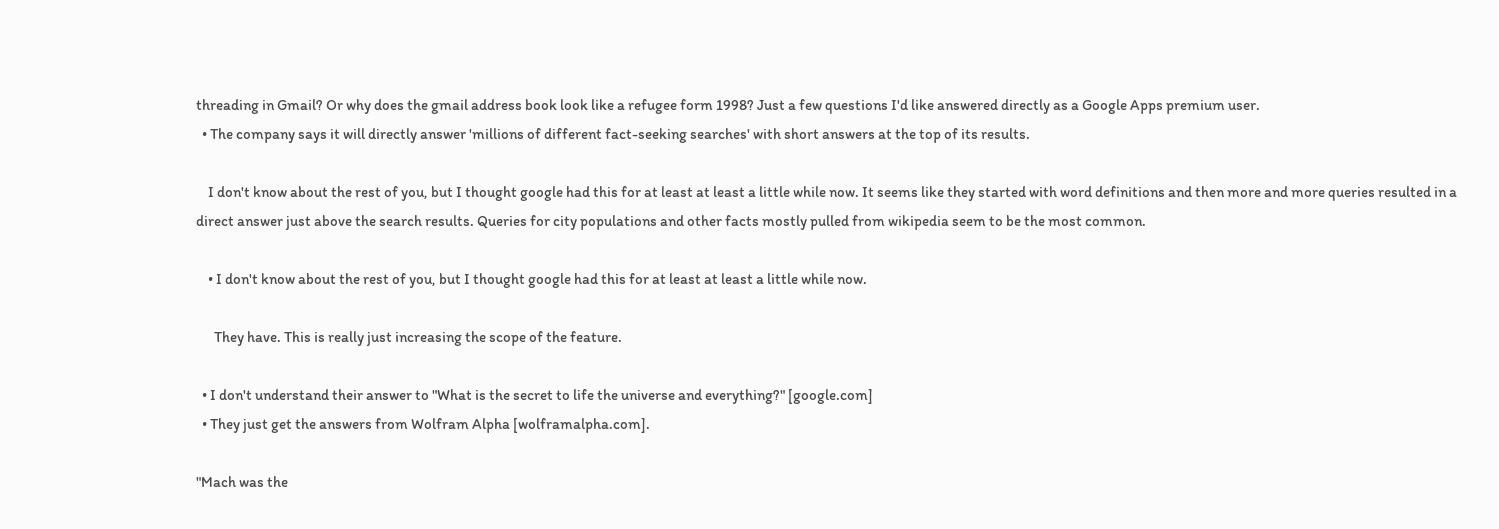threading in Gmail? Or why does the gmail address book look like a refugee form 1998? Just a few questions I'd like answered directly as a Google Apps premium user.
  • The company says it will directly answer 'millions of different fact-seeking searches' with short answers at the top of its results.

    I don't know about the rest of you, but I thought google had this for at least at least a little while now. It seems like they started with word definitions and then more and more queries resulted in a direct answer just above the search results. Queries for city populations and other facts mostly pulled from wikipedia seem to be the most common.

    • I don't know about the rest of you, but I thought google had this for at least at least a little while now.

      They have. This is really just increasing the scope of the feature.

  • I don't understand their answer to "What is the secret to life the universe and everything?" [google.com]
  • They just get the answers from Wolfram Alpha [wolframalpha.com].

"Mach was the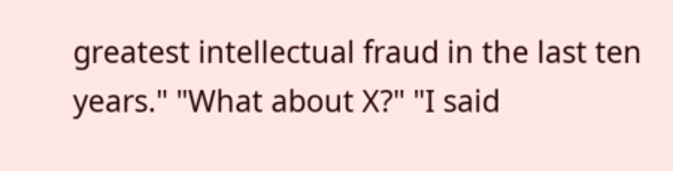greatest intellectual fraud in the last ten years." "What about X?" "I said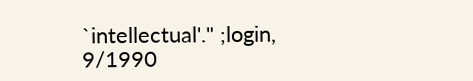`intellectual'." ;login, 9/1990